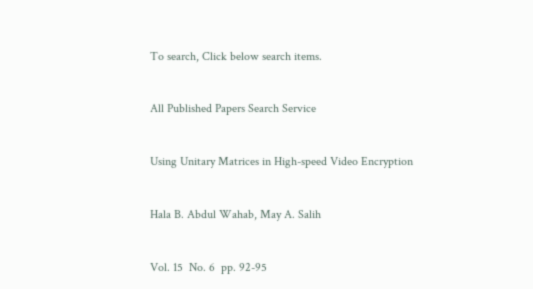To search, Click below search items.


All Published Papers Search Service


Using Unitary Matrices in High-speed Video Encryption


Hala B. Abdul Wahab, May A. Salih


Vol. 15  No. 6  pp. 92-95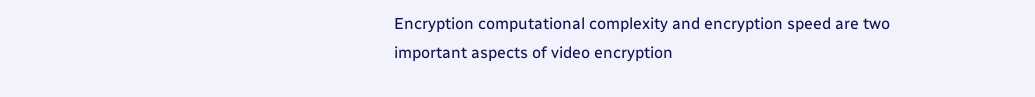Encryption computational complexity and encryption speed are two important aspects of video encryption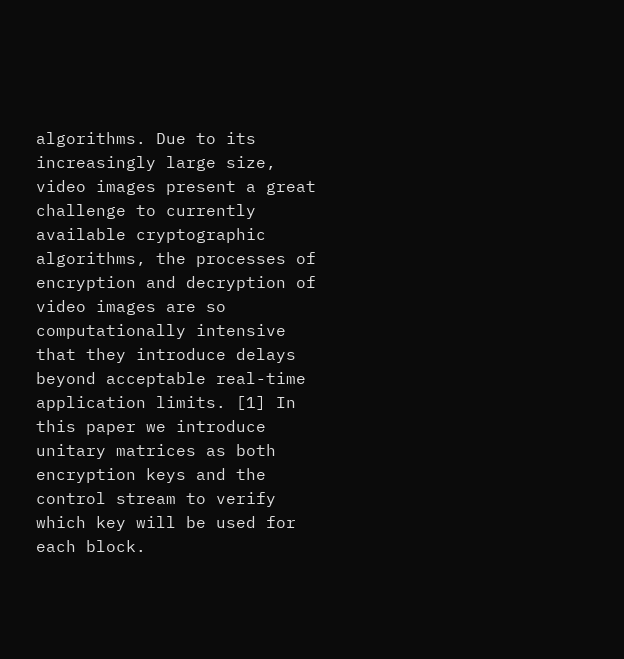algorithms. Due to its increasingly large size, video images present a great challenge to currently available cryptographic algorithms, the processes of encryption and decryption of video images are so computationally intensive that they introduce delays beyond acceptable real-time application limits. [1] In this paper we introduce unitary matrices as both encryption keys and the control stream to verify which key will be used for each block.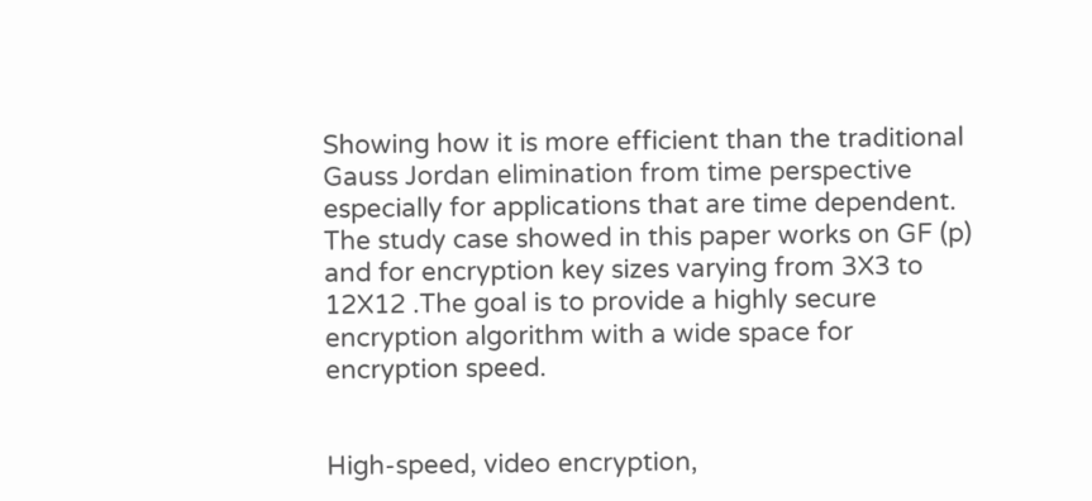Showing how it is more efficient than the traditional Gauss Jordan elimination from time perspective especially for applications that are time dependent. The study case showed in this paper works on GF (p) and for encryption key sizes varying from 3X3 to 12X12 .The goal is to provide a highly secure encryption algorithm with a wide space for encryption speed.


High-speed, video encryption,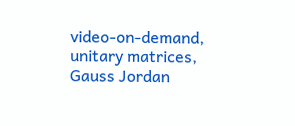video-on-demand, unitary matrices, Gauss Jordan